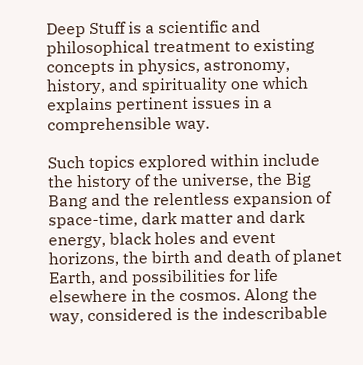Deep Stuff is a scientific and philosophical treatment to existing concepts in physics, astronomy, history, and spirituality one which explains pertinent issues in a comprehensible way.

Such topics explored within include the history of the universe, the Big Bang and the relentless expansion of space-time, dark matter and dark energy, black holes and event horizons, the birth and death of planet Earth, and possibilities for life elsewhere in the cosmos. Along the way, considered is the indescribable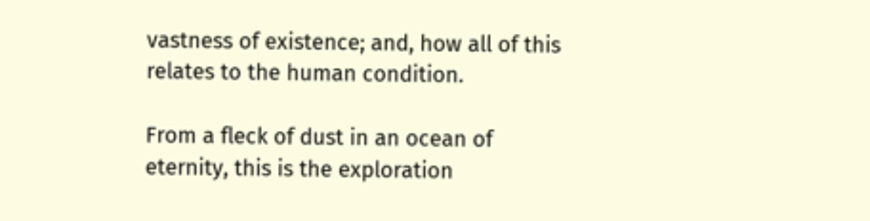vastness of existence; and, how all of this relates to the human condition.

From a fleck of dust in an ocean of eternity, this is the exploration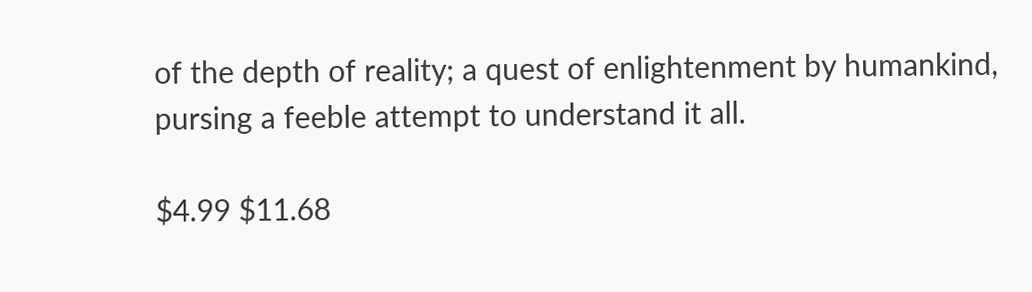of the depth of reality; a quest of enlightenment by humankind, pursing a feeble attempt to understand it all.

$4.99 $11.68